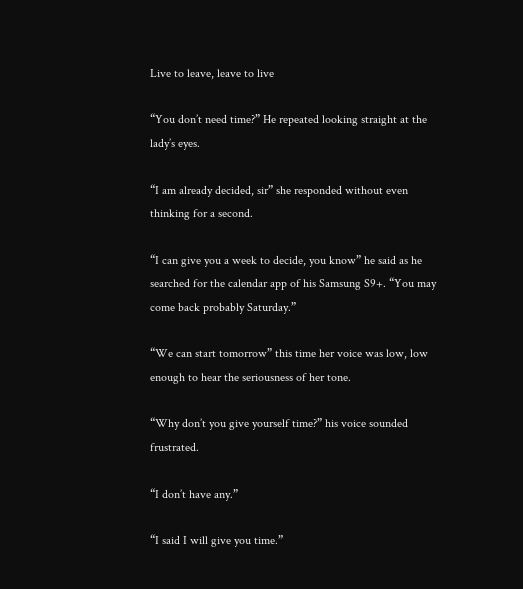Live to leave, leave to live

“You don’t need time?” He repeated looking straight at the lady’s eyes.

“I am already decided, sir” she responded without even thinking for a second.

“I can give you a week to decide, you know” he said as he searched for the calendar app of his Samsung S9+. “You may come back probably Saturday.”

“We can start tomorrow” this time her voice was low, low enough to hear the seriousness of her tone.

“Why don’t you give yourself time?” his voice sounded frustrated.

“I don’t have any.”

“I said I will give you time.”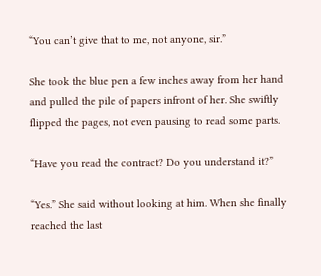“You can’t give that to me, not anyone, sir.”

She took the blue pen a few inches away from her hand and pulled the pile of papers infront of her. She swiftly flipped the pages, not even pausing to read some parts.

“Have you read the contract? Do you understand it?”

“Yes.” She said without looking at him. When she finally reached the last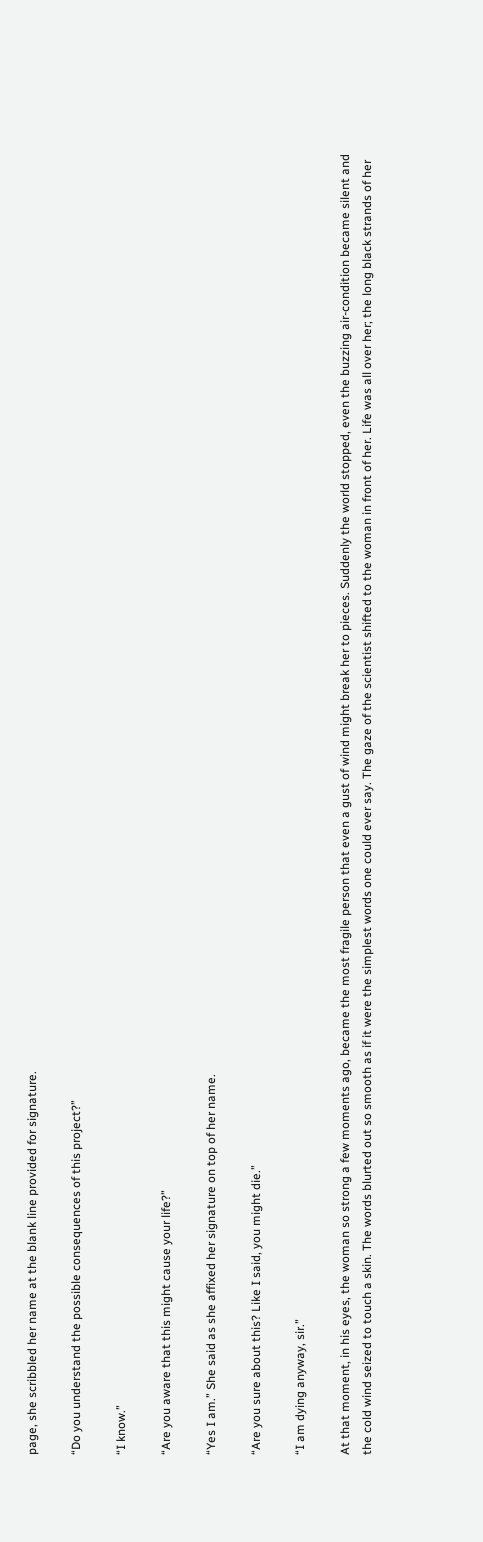page, she scribbled her name at the blank line provided for signature.

“Do you understand the possible consequences of this project?”

“I know.”

“Are you aware that this might cause your life?”

“Yes I am.” She said as she affixed her signature on top of her name.

“Are you sure about this? Like I said, you might die.”

“I am dying anyway, sir.”

At that moment, in his eyes, the woman so strong a few moments ago, became the most fragile person that even a gust of wind might break her to pieces. Suddenly the world stopped, even the buzzing air-condition became silent and the cold wind seized to touch a skin. The words blurted out so smooth as if it were the simplest words one could ever say. The gaze of the scientist shifted to the woman in front of her. Life was all over her; the long black strands of her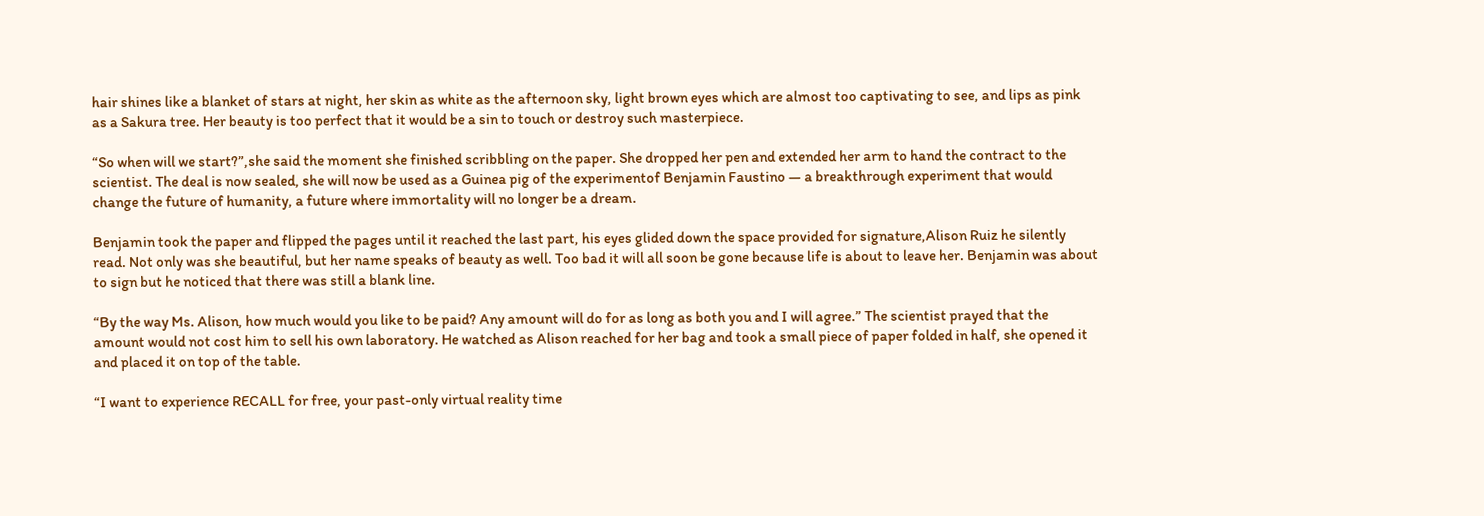hair shines like a blanket of stars at night, her skin as white as the afternoon sky, light brown eyes which are almost too captivating to see, and lips as pink as a Sakura tree. Her beauty is too perfect that it would be a sin to touch or destroy such masterpiece.

“So when will we start?”,she said the moment she finished scribbling on the paper. She dropped her pen and extended her arm to hand the contract to the scientist. The deal is now sealed, she will now be used as a Guinea pig of the experimentof Benjamin Faustino — a breakthrough experiment that would change the future of humanity, a future where immortality will no longer be a dream.

Benjamin took the paper and flipped the pages until it reached the last part, his eyes glided down the space provided for signature,Alison Ruiz he silently read. Not only was she beautiful, but her name speaks of beauty as well. Too bad it will all soon be gone because life is about to leave her. Benjamin was about to sign but he noticed that there was still a blank line.

“By the way Ms. Alison, how much would you like to be paid? Any amount will do for as long as both you and I will agree.” The scientist prayed that the amount would not cost him to sell his own laboratory. He watched as Alison reached for her bag and took a small piece of paper folded in half, she opened it and placed it on top of the table.

“I want to experience RECALL for free, your past-only virtual reality time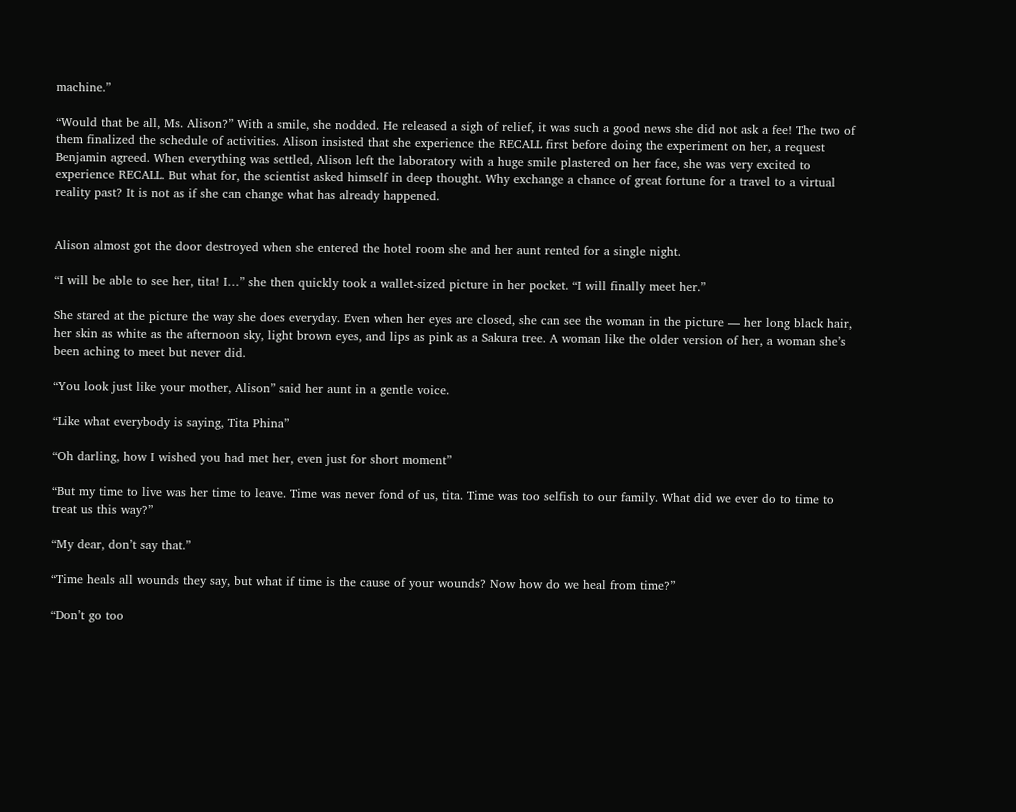machine.”

“Would that be all, Ms. Alison?” With a smile, she nodded. He released a sigh of relief, it was such a good news she did not ask a fee! The two of them finalized the schedule of activities. Alison insisted that she experience the RECALL first before doing the experiment on her, a request Benjamin agreed. When everything was settled, Alison left the laboratory with a huge smile plastered on her face, she was very excited to experience RECALL. But what for, the scientist asked himself in deep thought. Why exchange a chance of great fortune for a travel to a virtual reality past? It is not as if she can change what has already happened.


Alison almost got the door destroyed when she entered the hotel room she and her aunt rented for a single night.

“I will be able to see her, tita! I…” she then quickly took a wallet-sized picture in her pocket. “I will finally meet her.”

She stared at the picture the way she does everyday. Even when her eyes are closed, she can see the woman in the picture — her long black hair, her skin as white as the afternoon sky, light brown eyes, and lips as pink as a Sakura tree. A woman like the older version of her, a woman she’s been aching to meet but never did.

“You look just like your mother, Alison” said her aunt in a gentle voice.

“Like what everybody is saying, Tita Phina”

“Oh darling, how I wished you had met her, even just for short moment”

“But my time to live was her time to leave. Time was never fond of us, tita. Time was too selfish to our family. What did we ever do to time to treat us this way?”

“My dear, don’t say that.”

“Time heals all wounds they say, but what if time is the cause of your wounds? Now how do we heal from time?”

“Don’t go too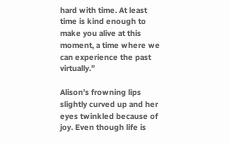hard with time. At least time is kind enough to make you alive at this moment, a time where we can experience the past virtually.”

Alison’s frowning lips slightly curved up and her eyes twinkled because of joy. Even though life is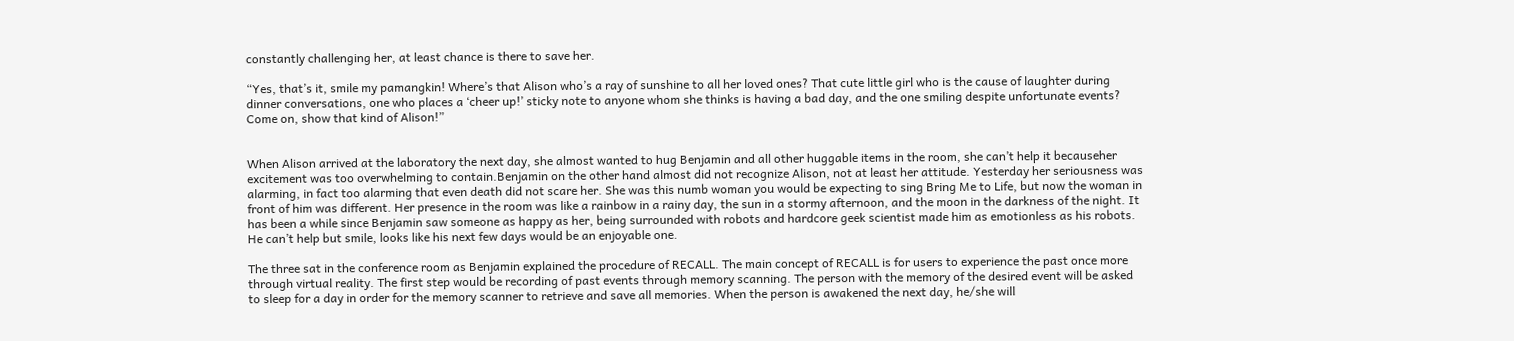constantly challenging her, at least chance is there to save her.

“Yes, that’s it, smile my pamangkin! Where’s that Alison who’s a ray of sunshine to all her loved ones? That cute little girl who is the cause of laughter during dinner conversations, one who places a ‘cheer up!’ sticky note to anyone whom she thinks is having a bad day, and the one smiling despite unfortunate events? Come on, show that kind of Alison!”


When Alison arrived at the laboratory the next day, she almost wanted to hug Benjamin and all other huggable items in the room, she can’t help it becauseher excitement was too overwhelming to contain.Benjamin on the other hand almost did not recognize Alison, not at least her attitude. Yesterday her seriousness was alarming, in fact too alarming that even death did not scare her. She was this numb woman you would be expecting to sing Bring Me to Life, but now the woman in front of him was different. Her presence in the room was like a rainbow in a rainy day, the sun in a stormy afternoon, and the moon in the darkness of the night. It has been a while since Benjamin saw someone as happy as her, being surrounded with robots and hardcore geek scientist made him as emotionless as his robots. He can’t help but smile, looks like his next few days would be an enjoyable one.

The three sat in the conference room as Benjamin explained the procedure of RECALL. The main concept of RECALL is for users to experience the past once more through virtual reality. The first step would be recording of past events through memory scanning. The person with the memory of the desired event will be asked to sleep for a day in order for the memory scanner to retrieve and save all memories. When the person is awakened the next day, he/she will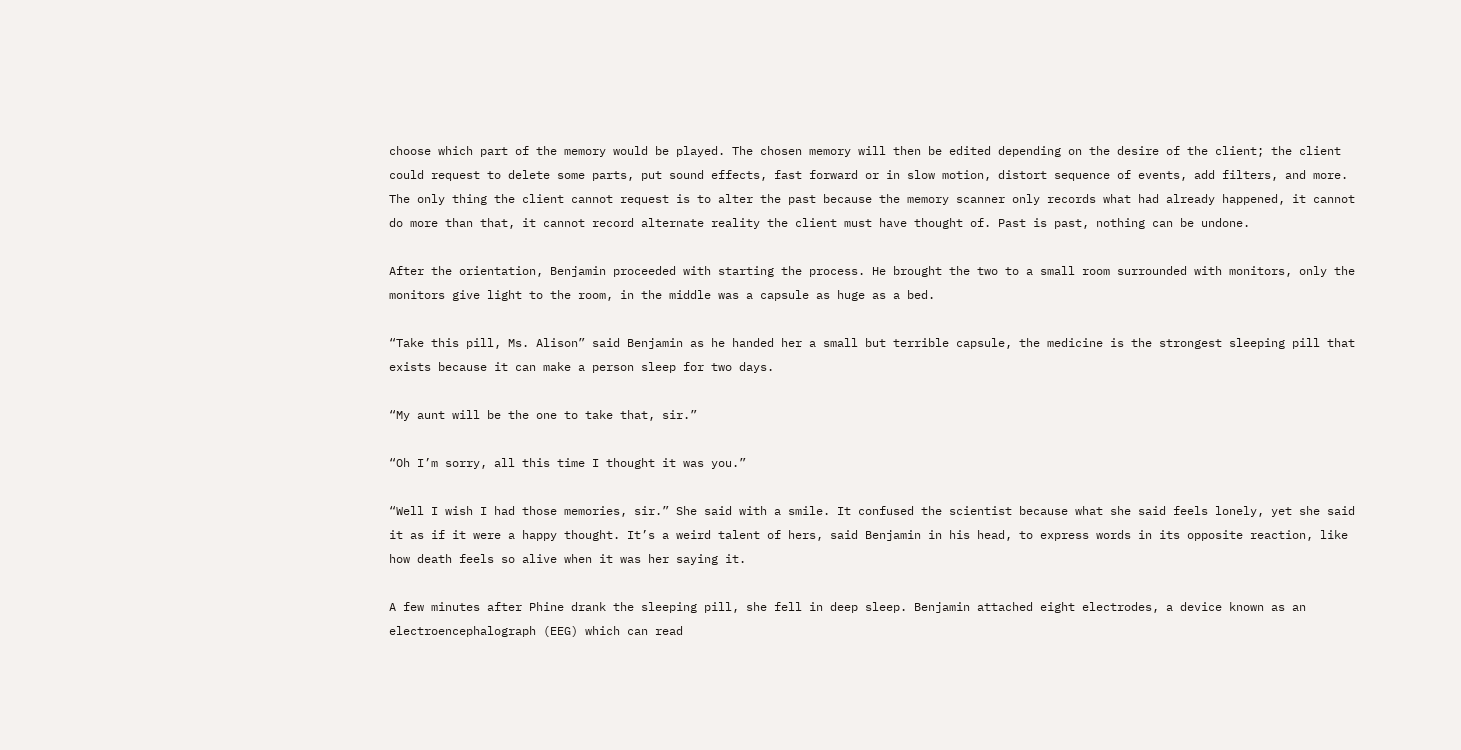choose which part of the memory would be played. The chosen memory will then be edited depending on the desire of the client; the client could request to delete some parts, put sound effects, fast forward or in slow motion, distort sequence of events, add filters, and more. The only thing the client cannot request is to alter the past because the memory scanner only records what had already happened, it cannot do more than that, it cannot record alternate reality the client must have thought of. Past is past, nothing can be undone.

After the orientation, Benjamin proceeded with starting the process. He brought the two to a small room surrounded with monitors, only the monitors give light to the room, in the middle was a capsule as huge as a bed.

“Take this pill, Ms. Alison” said Benjamin as he handed her a small but terrible capsule, the medicine is the strongest sleeping pill that exists because it can make a person sleep for two days.

“My aunt will be the one to take that, sir.”

“Oh I’m sorry, all this time I thought it was you.”

“Well I wish I had those memories, sir.” She said with a smile. It confused the scientist because what she said feels lonely, yet she said it as if it were a happy thought. It’s a weird talent of hers, said Benjamin in his head, to express words in its opposite reaction, like how death feels so alive when it was her saying it.

A few minutes after Phine drank the sleeping pill, she fell in deep sleep. Benjamin attached eight electrodes, a device known as an electroencephalograph (EEG) which can read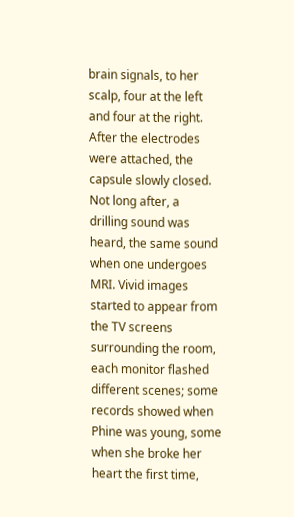brain signals, to her scalp, four at the left and four at the right. After the electrodes were attached, the capsule slowly closed. Not long after, a drilling sound was heard, the same sound when one undergoes MRI. Vivid images started to appear from the TV screens surrounding the room, each monitor flashed different scenes; some records showed when Phine was young, some when she broke her heart the first time,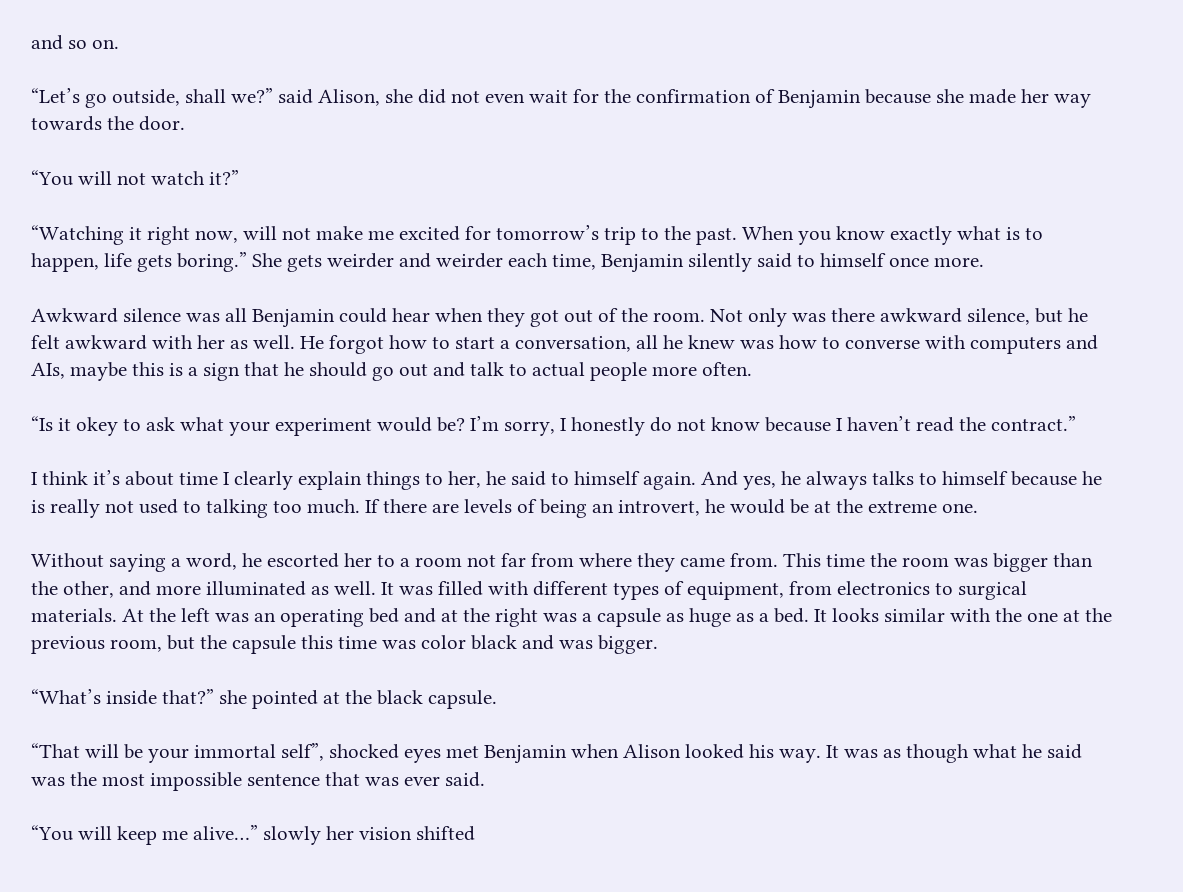and so on.

“Let’s go outside, shall we?” said Alison, she did not even wait for the confirmation of Benjamin because she made her way towards the door.

“You will not watch it?”

“Watching it right now, will not make me excited for tomorrow’s trip to the past. When you know exactly what is to happen, life gets boring.” She gets weirder and weirder each time, Benjamin silently said to himself once more.

Awkward silence was all Benjamin could hear when they got out of the room. Not only was there awkward silence, but he felt awkward with her as well. He forgot how to start a conversation, all he knew was how to converse with computers and AIs, maybe this is a sign that he should go out and talk to actual people more often.

“Is it okey to ask what your experiment would be? I’m sorry, I honestly do not know because I haven’t read the contract.”

I think it’s about time I clearly explain things to her, he said to himself again. And yes, he always talks to himself because he is really not used to talking too much. If there are levels of being an introvert, he would be at the extreme one.

Without saying a word, he escorted her to a room not far from where they came from. This time the room was bigger than the other, and more illuminated as well. It was filled with different types of equipment, from electronics to surgical materials. At the left was an operating bed and at the right was a capsule as huge as a bed. It looks similar with the one at the previous room, but the capsule this time was color black and was bigger.

“What’s inside that?” she pointed at the black capsule.

“That will be your immortal self”, shocked eyes met Benjamin when Alison looked his way. It was as though what he said was the most impossible sentence that was ever said.

“You will keep me alive…” slowly her vision shifted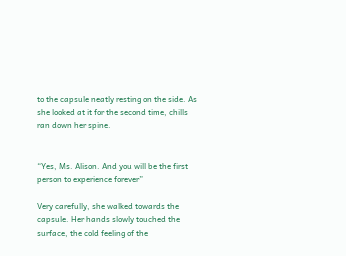to the capsule neatly resting on the side. As she looked at it for the second time, chills ran down her spine.


“Yes, Ms. Alison. And you will be the first person to experience forever”

Very carefully, she walked towards the capsule. Her hands slowly touched the surface, the cold feeling of the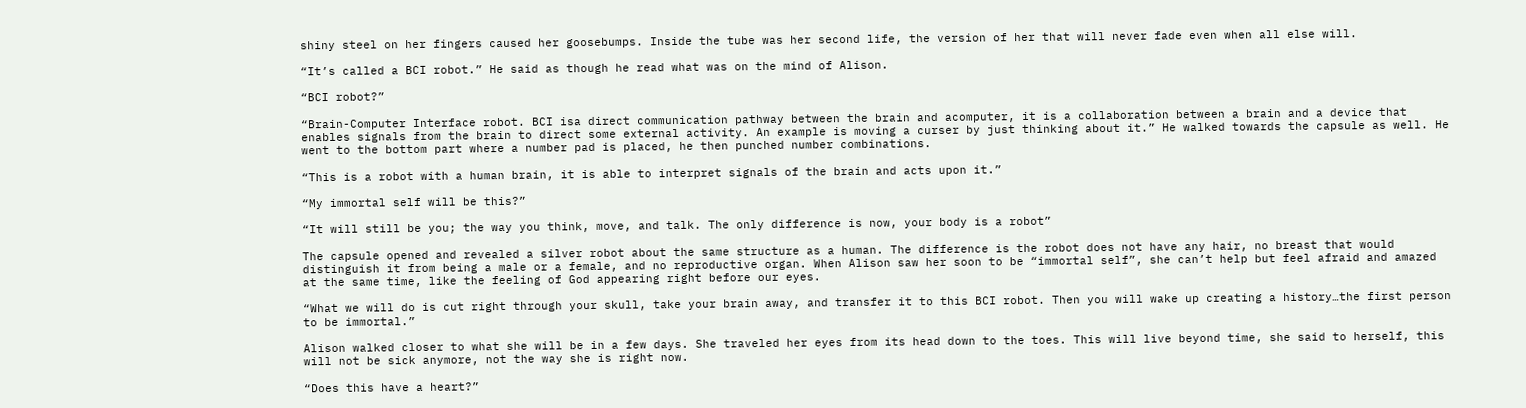shiny steel on her fingers caused her goosebumps. Inside the tube was her second life, the version of her that will never fade even when all else will.

“It’s called a BCI robot.” He said as though he read what was on the mind of Alison.

“BCI robot?”

“Brain-Computer Interface robot. BCI isa direct communication pathway between the brain and acomputer, it is a collaboration between a brain and a device that enables signals from the brain to direct some external activity. An example is moving a curser by just thinking about it.” He walked towards the capsule as well. He went to the bottom part where a number pad is placed, he then punched number combinations.

“This is a robot with a human brain, it is able to interpret signals of the brain and acts upon it.”

“My immortal self will be this?”

“It will still be you; the way you think, move, and talk. The only difference is now, your body is a robot”

The capsule opened and revealed a silver robot about the same structure as a human. The difference is the robot does not have any hair, no breast that would distinguish it from being a male or a female, and no reproductive organ. When Alison saw her soon to be “immortal self”, she can’t help but feel afraid and amazed at the same time, like the feeling of God appearing right before our eyes.

“What we will do is cut right through your skull, take your brain away, and transfer it to this BCI robot. Then you will wake up creating a history…the first person to be immortal.”

Alison walked closer to what she will be in a few days. She traveled her eyes from its head down to the toes. This will live beyond time, she said to herself, this will not be sick anymore, not the way she is right now.

“Does this have a heart?”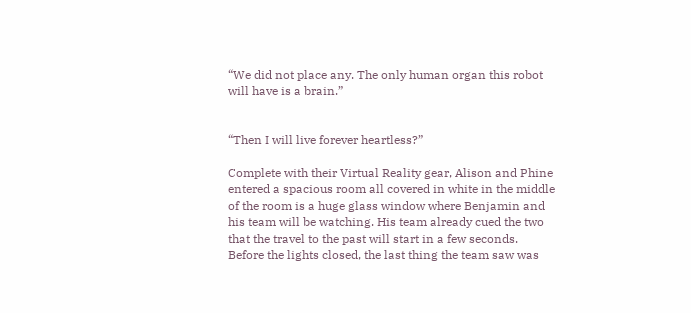“We did not place any. The only human organ this robot will have is a brain.”


“Then I will live forever heartless?”

Complete with their Virtual Reality gear, Alison and Phine entered a spacious room all covered in white in the middle of the room is a huge glass window where Benjamin and his team will be watching. His team already cued the two that the travel to the past will start in a few seconds. Before the lights closed, the last thing the team saw was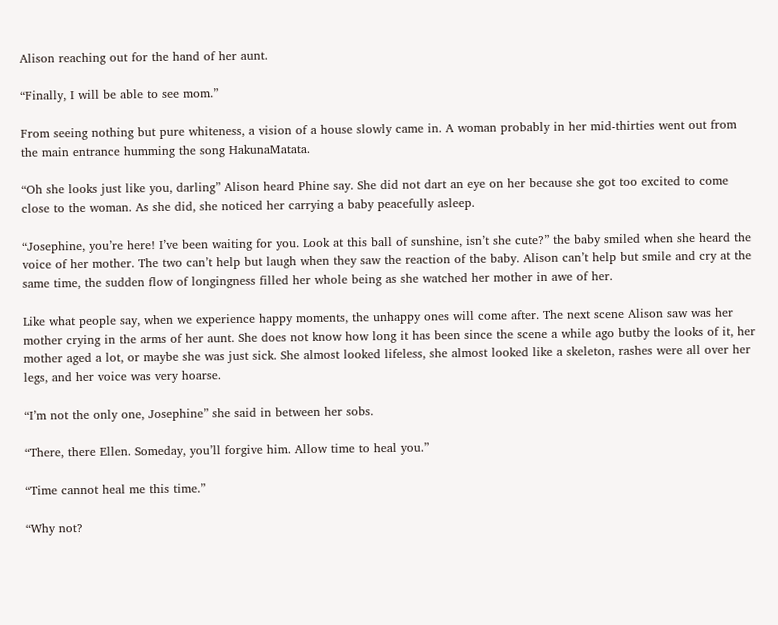Alison reaching out for the hand of her aunt.

“Finally, I will be able to see mom.”

From seeing nothing but pure whiteness, a vision of a house slowly came in. A woman probably in her mid-thirties went out from the main entrance humming the song HakunaMatata.

“Oh she looks just like you, darling” Alison heard Phine say. She did not dart an eye on her because she got too excited to come close to the woman. As she did, she noticed her carrying a baby peacefully asleep.

“Josephine, you’re here! I’ve been waiting for you. Look at this ball of sunshine, isn’t she cute?” the baby smiled when she heard the voice of her mother. The two can’t help but laugh when they saw the reaction of the baby. Alison can’t help but smile and cry at the same time, the sudden flow of longingness filled her whole being as she watched her mother in awe of her.

Like what people say, when we experience happy moments, the unhappy ones will come after. The next scene Alison saw was her mother crying in the arms of her aunt. She does not know how long it has been since the scene a while ago butby the looks of it, her mother aged a lot, or maybe she was just sick. She almost looked lifeless, she almost looked like a skeleton, rashes were all over her legs, and her voice was very hoarse.

“I’m not the only one, Josephine” she said in between her sobs.

“There, there Ellen. Someday, you’ll forgive him. Allow time to heal you.”

“Time cannot heal me this time.”

“Why not?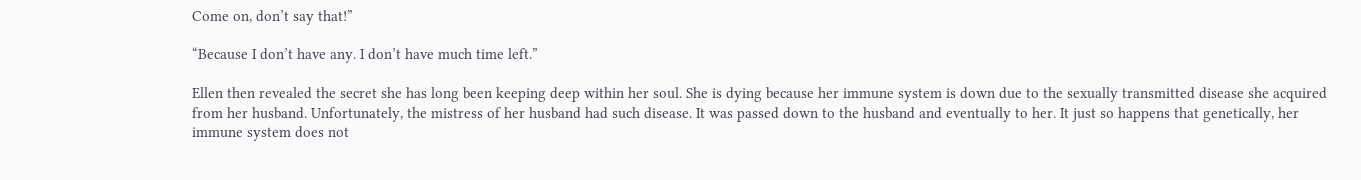Come on, don’t say that!”

“Because I don’t have any. I don’t have much time left.”

Ellen then revealed the secret she has long been keeping deep within her soul. She is dying because her immune system is down due to the sexually transmitted disease she acquired from her husband. Unfortunately, the mistress of her husband had such disease. It was passed down to the husband and eventually to her. It just so happens that genetically, her immune system does not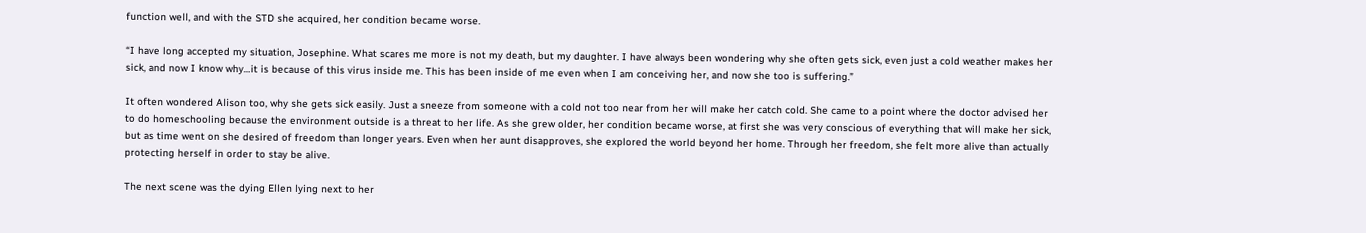function well, and with the STD she acquired, her condition became worse.

“I have long accepted my situation, Josephine. What scares me more is not my death, but my daughter. I have always been wondering why she often gets sick, even just a cold weather makes her sick, and now I know why…it is because of this virus inside me. This has been inside of me even when I am conceiving her, and now she too is suffering.”

It often wondered Alison too, why she gets sick easily. Just a sneeze from someone with a cold not too near from her will make her catch cold. She came to a point where the doctor advised her to do homeschooling because the environment outside is a threat to her life. As she grew older, her condition became worse, at first she was very conscious of everything that will make her sick, but as time went on she desired of freedom than longer years. Even when her aunt disapproves, she explored the world beyond her home. Through her freedom, she felt more alive than actually protecting herself in order to stay be alive.

The next scene was the dying Ellen lying next to her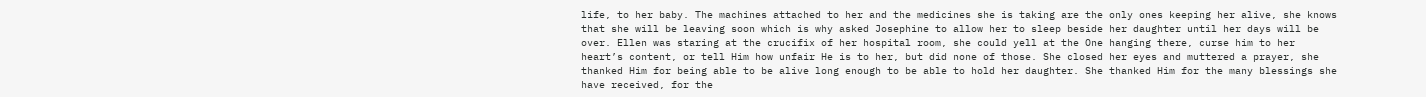life, to her baby. The machines attached to her and the medicines she is taking are the only ones keeping her alive, she knows that she will be leaving soon which is why asked Josephine to allow her to sleep beside her daughter until her days will be over. Ellen was staring at the crucifix of her hospital room, she could yell at the One hanging there, curse him to her heart’s content, or tell Him how unfair He is to her, but did none of those. She closed her eyes and muttered a prayer, she thanked Him for being able to be alive long enough to be able to hold her daughter. She thanked Him for the many blessings she have received, for the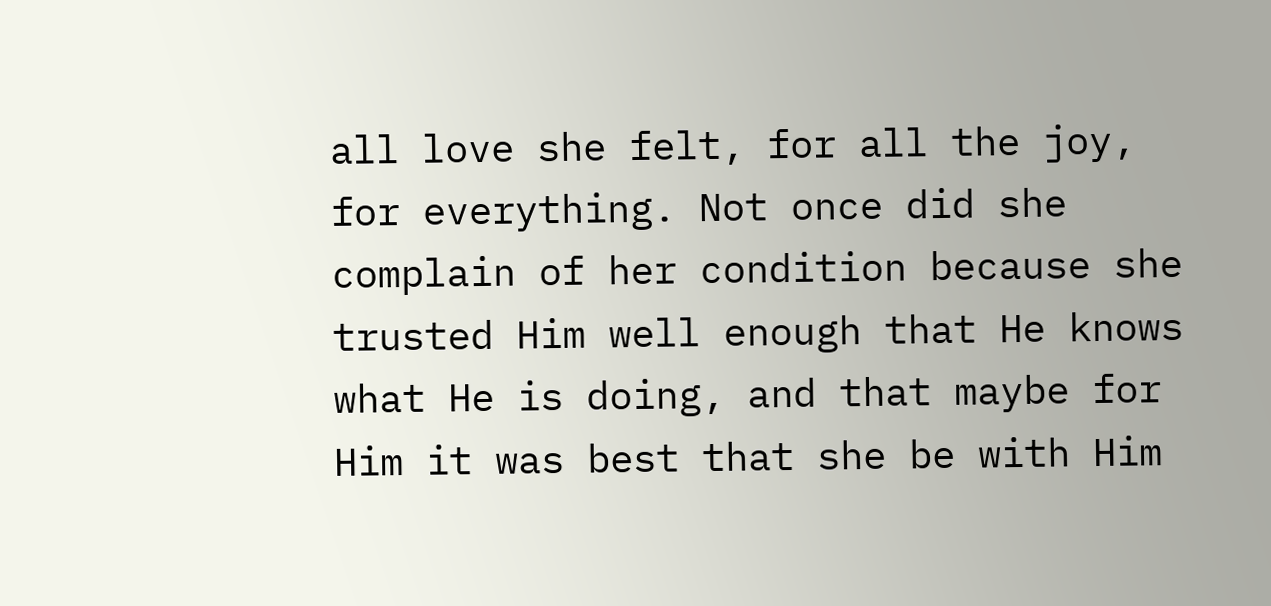all love she felt, for all the joy, for everything. Not once did she complain of her condition because she trusted Him well enough that He knows what He is doing, and that maybe for Him it was best that she be with Him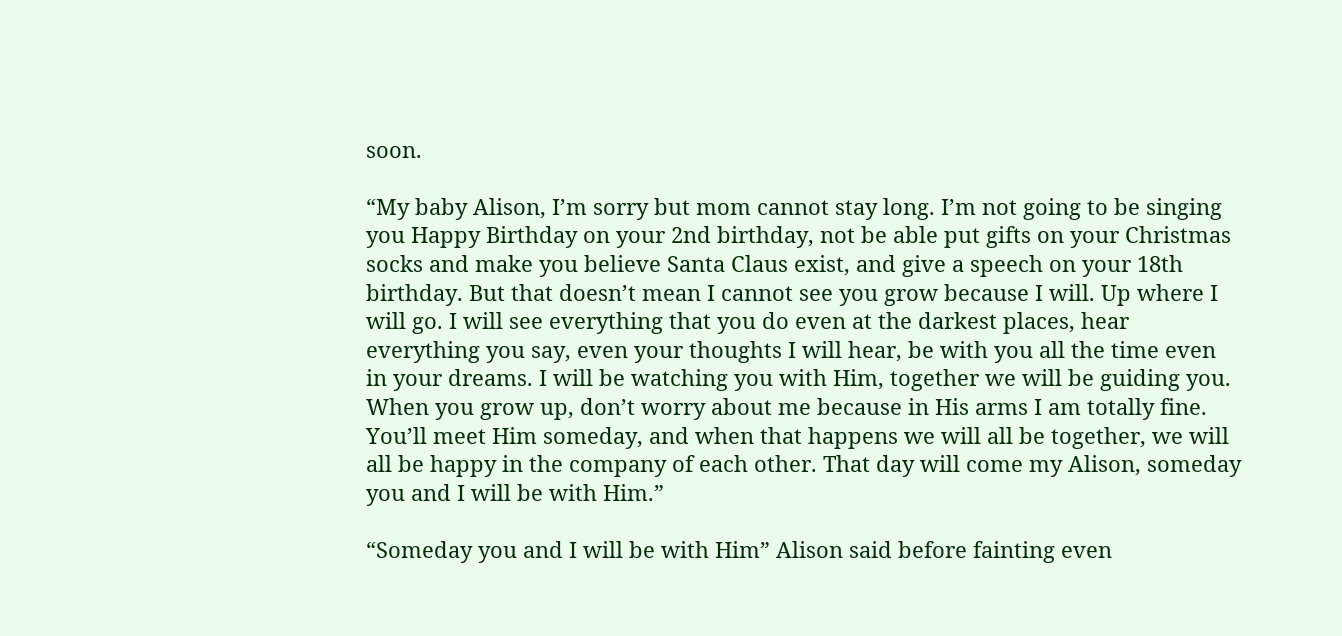soon.

“My baby Alison, I’m sorry but mom cannot stay long. I’m not going to be singing you Happy Birthday on your 2nd birthday, not be able put gifts on your Christmas socks and make you believe Santa Claus exist, and give a speech on your 18th birthday. But that doesn’t mean I cannot see you grow because I will. Up where I will go. I will see everything that you do even at the darkest places, hear everything you say, even your thoughts I will hear, be with you all the time even in your dreams. I will be watching you with Him, together we will be guiding you. When you grow up, don’t worry about me because in His arms I am totally fine. You’ll meet Him someday, and when that happens we will all be together, we will all be happy in the company of each other. That day will come my Alison, someday you and I will be with Him.”

“Someday you and I will be with Him” Alison said before fainting even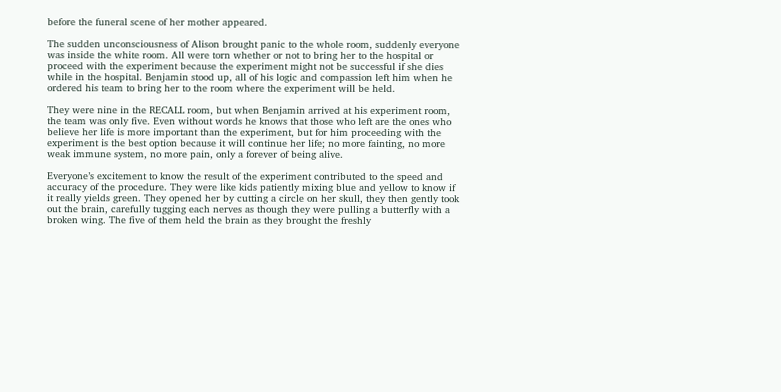before the funeral scene of her mother appeared.

The sudden unconsciousness of Alison brought panic to the whole room, suddenly everyone was inside the white room. All were torn whether or not to bring her to the hospital or proceed with the experiment because the experiment might not be successful if she dies while in the hospital. Benjamin stood up, all of his logic and compassion left him when he ordered his team to bring her to the room where the experiment will be held.

They were nine in the RECALL room, but when Benjamin arrived at his experiment room, the team was only five. Even without words he knows that those who left are the ones who believe her life is more important than the experiment, but for him proceeding with the experiment is the best option because it will continue her life; no more fainting, no more weak immune system, no more pain, only a forever of being alive.

Everyone’s excitement to know the result of the experiment contributed to the speed and accuracy of the procedure. They were like kids patiently mixing blue and yellow to know if it really yields green. They opened her by cutting a circle on her skull, they then gently took out the brain, carefully tugging each nerves as though they were pulling a butterfly with a broken wing. The five of them held the brain as they brought the freshly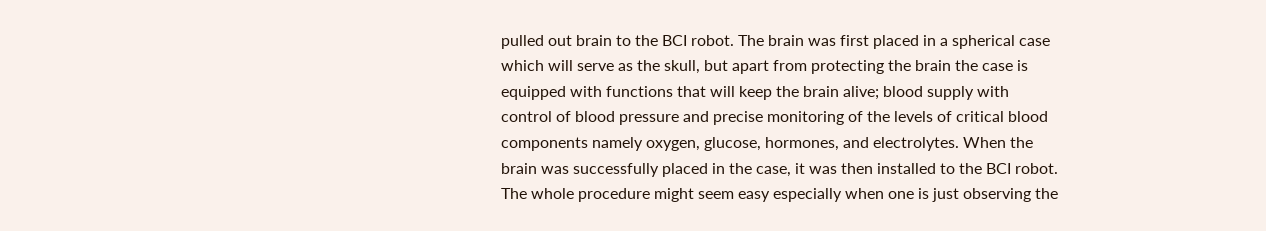pulled out brain to the BCI robot. The brain was first placed in a spherical case which will serve as the skull, but apart from protecting the brain the case is equipped with functions that will keep the brain alive; blood supply with control of blood pressure and precise monitoring of the levels of critical blood components namely oxygen, glucose, hormones, and electrolytes. When the brain was successfully placed in the case, it was then installed to the BCI robot. The whole procedure might seem easy especially when one is just observing the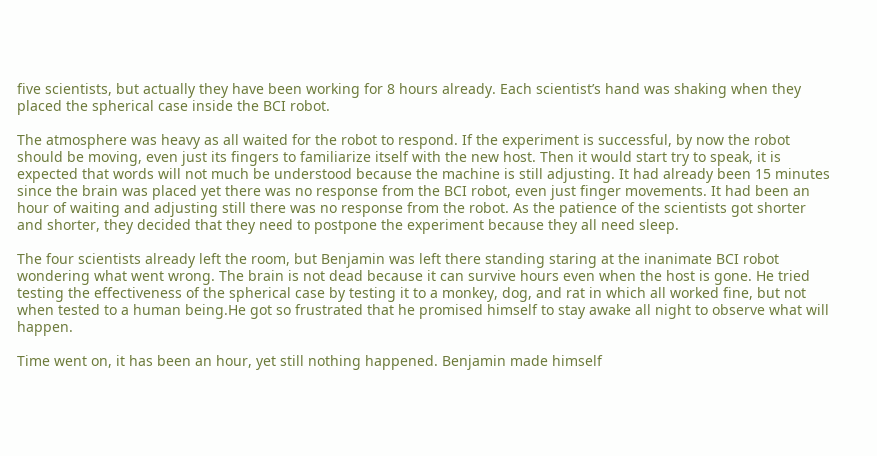five scientists, but actually they have been working for 8 hours already. Each scientist’s hand was shaking when they placed the spherical case inside the BCI robot.

The atmosphere was heavy as all waited for the robot to respond. If the experiment is successful, by now the robot should be moving, even just its fingers to familiarize itself with the new host. Then it would start try to speak, it is expected that words will not much be understood because the machine is still adjusting. It had already been 15 minutes since the brain was placed yet there was no response from the BCI robot, even just finger movements. It had been an hour of waiting and adjusting still there was no response from the robot. As the patience of the scientists got shorter and shorter, they decided that they need to postpone the experiment because they all need sleep.

The four scientists already left the room, but Benjamin was left there standing staring at the inanimate BCI robot wondering what went wrong. The brain is not dead because it can survive hours even when the host is gone. He tried testing the effectiveness of the spherical case by testing it to a monkey, dog, and rat in which all worked fine, but not when tested to a human being.He got so frustrated that he promised himself to stay awake all night to observe what will happen.

Time went on, it has been an hour, yet still nothing happened. Benjamin made himself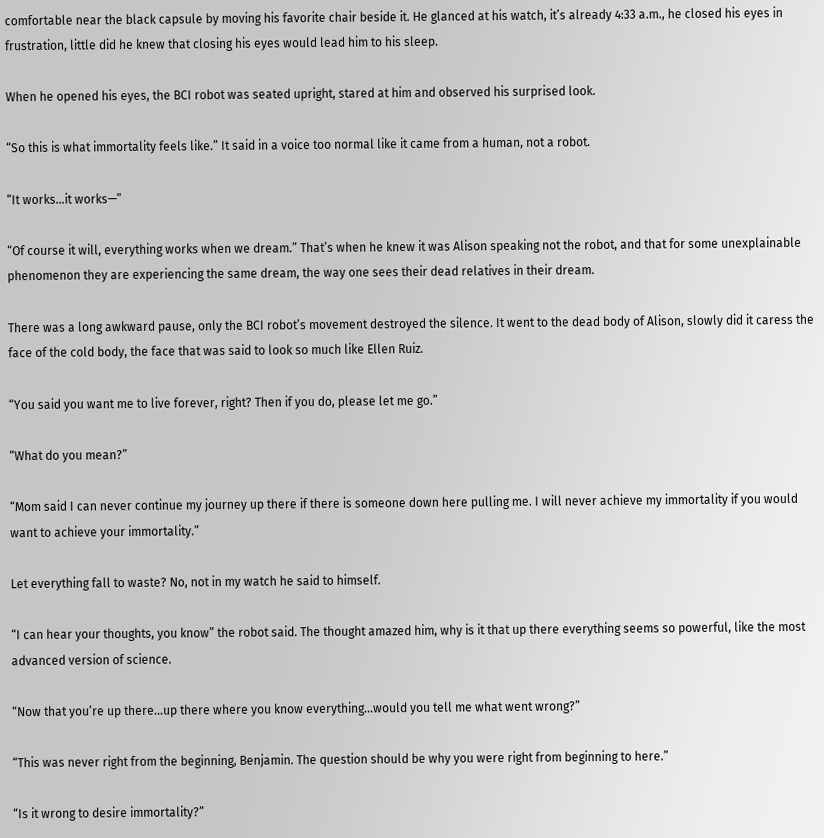comfortable near the black capsule by moving his favorite chair beside it. He glanced at his watch, it’s already 4:33 a.m., he closed his eyes in frustration, little did he knew that closing his eyes would lead him to his sleep.

When he opened his eyes, the BCI robot was seated upright, stared at him and observed his surprised look.

“So this is what immortality feels like.” It said in a voice too normal like it came from a human, not a robot.

“It works…it works—”

“Of course it will, everything works when we dream.” That’s when he knew it was Alison speaking not the robot, and that for some unexplainable phenomenon they are experiencing the same dream, the way one sees their dead relatives in their dream.

There was a long awkward pause, only the BCI robot’s movement destroyed the silence. It went to the dead body of Alison, slowly did it caress the face of the cold body, the face that was said to look so much like Ellen Ruiz.

“You said you want me to live forever, right? Then if you do, please let me go.”

“What do you mean?”

“Mom said I can never continue my journey up there if there is someone down here pulling me. I will never achieve my immortality if you would want to achieve your immortality.”

Let everything fall to waste? No, not in my watch he said to himself.

“I can hear your thoughts, you know” the robot said. The thought amazed him, why is it that up there everything seems so powerful, like the most advanced version of science.

“Now that you’re up there…up there where you know everything…would you tell me what went wrong?”

“This was never right from the beginning, Benjamin. The question should be why you were right from beginning to here.”

“Is it wrong to desire immortality?”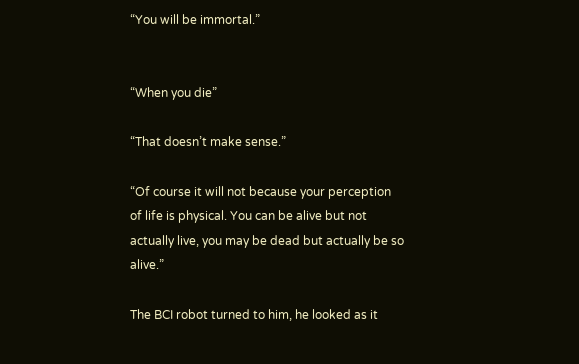“You will be immortal.”


“When you die”

“That doesn’t make sense.”

“Of course it will not because your perception of life is physical. You can be alive but not actually live, you may be dead but actually be so alive.”

The BCI robot turned to him, he looked as it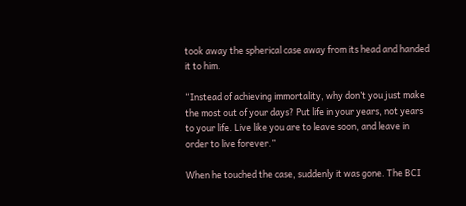took away the spherical case away from its head and handed it to him.

“Instead of achieving immortality, why don’t you just make the most out of your days? Put life in your years, not years to your life. Live like you are to leave soon, and leave in order to live forever.”

When he touched the case, suddenly it was gone. The BCI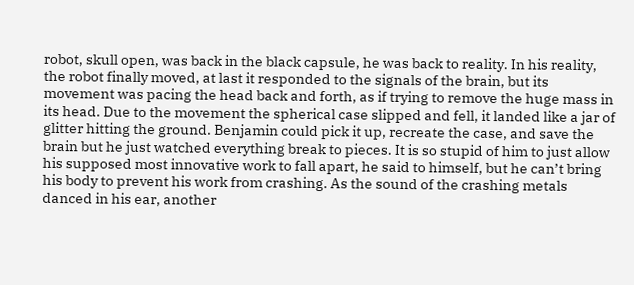robot, skull open, was back in the black capsule, he was back to reality. In his reality, the robot finally moved, at last it responded to the signals of the brain, but its movement was pacing the head back and forth, as if trying to remove the huge mass in its head. Due to the movement the spherical case slipped and fell, it landed like a jar of glitter hitting the ground. Benjamin could pick it up, recreate the case, and save the brain but he just watched everything break to pieces. It is so stupid of him to just allow his supposed most innovative work to fall apart, he said to himself, but he can’t bring his body to prevent his work from crashing. As the sound of the crashing metals danced in his ear, another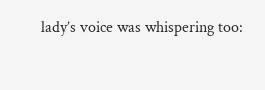lady’s voice was whispering too: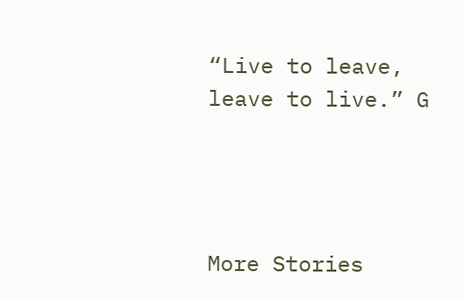“Live to leave, leave to live.” G




More Stories